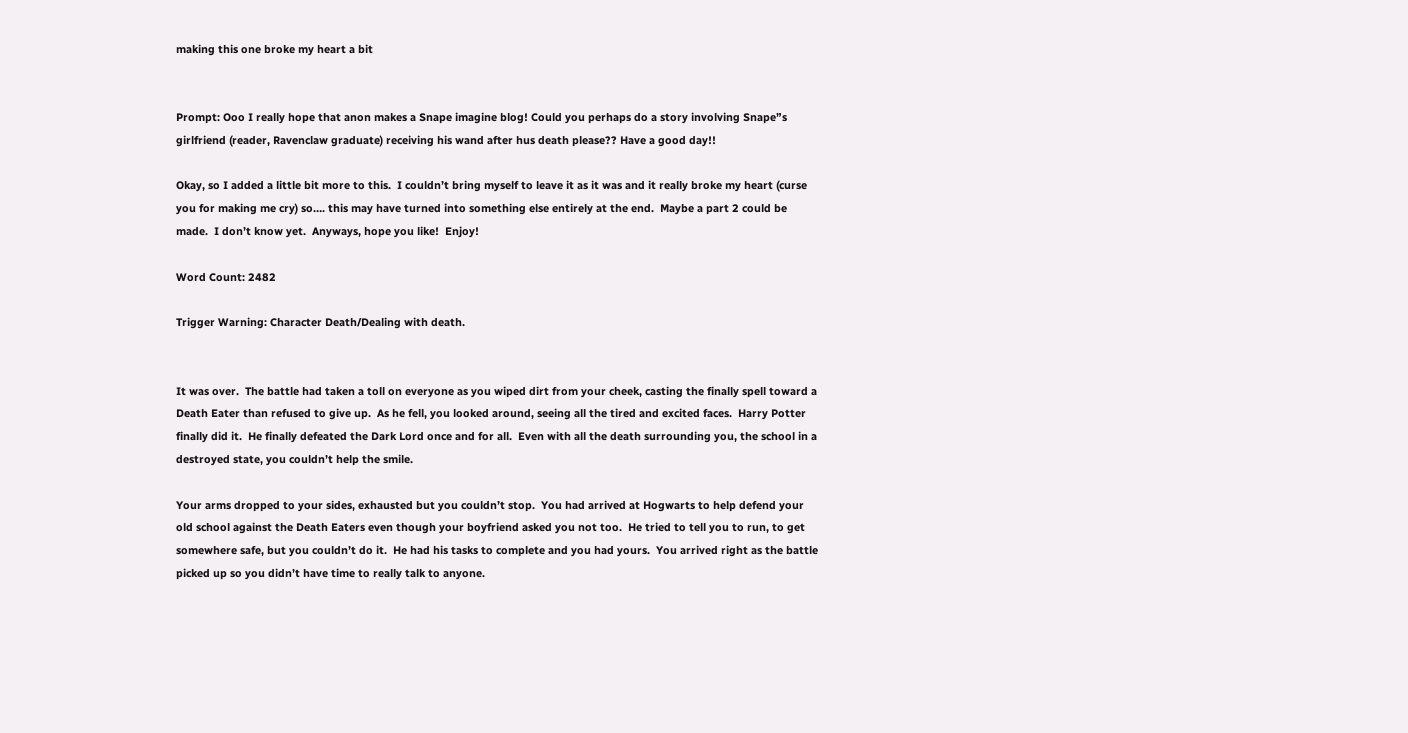making this one broke my heart a bit


Prompt: Ooo I really hope that anon makes a Snape imagine blog! Could you perhaps do a story involving Snape”s girlfriend (reader, Ravenclaw graduate) receiving his wand after hus death please?? Have a good day!!

Okay, so I added a little bit more to this.  I couldn’t bring myself to leave it as it was and it really broke my heart (curse you for making me cry) so…. this may have turned into something else entirely at the end.  Maybe a part 2 could be made.  I don’t know yet.  Anyways, hope you like!  Enjoy!

Word Count: 2482

Trigger Warning: Character Death/Dealing with death.


It was over.  The battle had taken a toll on everyone as you wiped dirt from your cheek, casting the finally spell toward a Death Eater than refused to give up.  As he fell, you looked around, seeing all the tired and excited faces.  Harry Potter finally did it.  He finally defeated the Dark Lord once and for all.  Even with all the death surrounding you, the school in a destroyed state, you couldn’t help the smile.

Your arms dropped to your sides, exhausted but you couldn’t stop.  You had arrived at Hogwarts to help defend your old school against the Death Eaters even though your boyfriend asked you not too.  He tried to tell you to run, to get somewhere safe, but you couldn’t do it.  He had his tasks to complete and you had yours.  You arrived right as the battle picked up so you didn’t have time to really talk to anyone.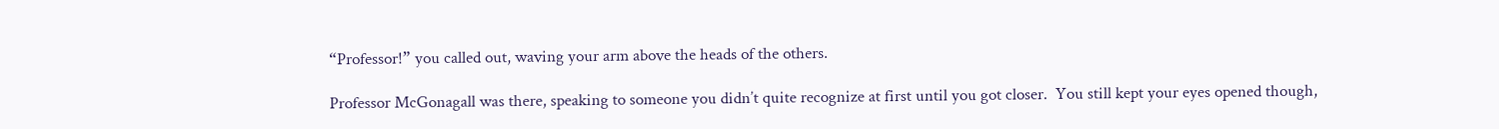“Professor!” you called out, waving your arm above the heads of the others.

Professor McGonagall was there, speaking to someone you didn’t quite recognize at first until you got closer.  You still kept your eyes opened though,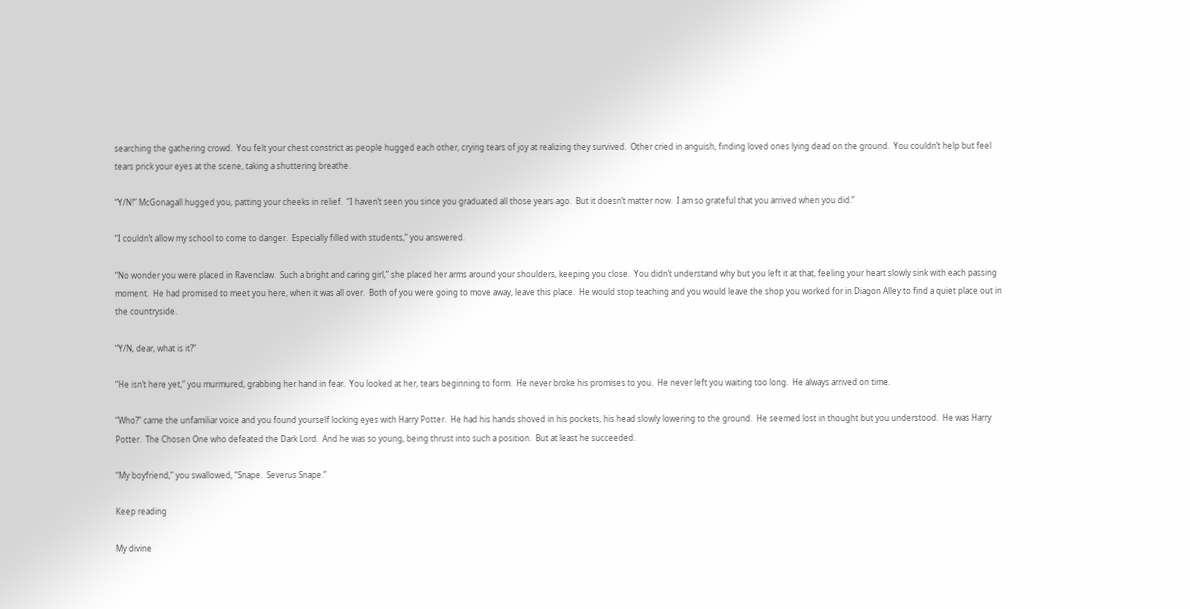searching the gathering crowd.  You felt your chest constrict as people hugged each other, crying tears of joy at realizing they survived.  Other cried in anguish, finding loved ones lying dead on the ground.  You couldn’t help but feel tears prick your eyes at the scene, taking a shuttering breathe.

“Y/N!” McGonagall hugged you, patting your cheeks in relief.  “I haven’t seen you since you graduated all those years ago.  But it doesn’t matter now.  I am so grateful that you arrived when you did.”

“I couldn’t allow my school to come to danger.  Especially filled with students,” you answered.

“No wonder you were placed in Ravenclaw.  Such a bright and caring girl,” she placed her arms around your shoulders, keeping you close.  You didn’t understand why but you left it at that, feeling your heart slowly sink with each passing moment.  He had promised to meet you here, when it was all over.  Both of you were going to move away, leave this place.  He would stop teaching and you would leave the shop you worked for in Diagon Alley to find a quiet place out in the countryside.

“Y/N, dear, what is it?”

“He isn’t here yet,” you murmured, grabbing her hand in fear.  You looked at her, tears beginning to form.  He never broke his promises to you.  He never left you waiting too long.  He always arrived on time.

“Who?” came the unfamiliar voice and you found yourself locking eyes with Harry Potter.  He had his hands shoved in his pockets, his head slowly lowering to the ground.  He seemed lost in thought but you understood.  He was Harry Potter.  The Chosen One who defeated the Dark Lord.  And he was so young, being thrust into such a position.  But at least he succeeded.

“My boyfriend,” you swallowed, “Snape.  Severus Snape.”

Keep reading

My divine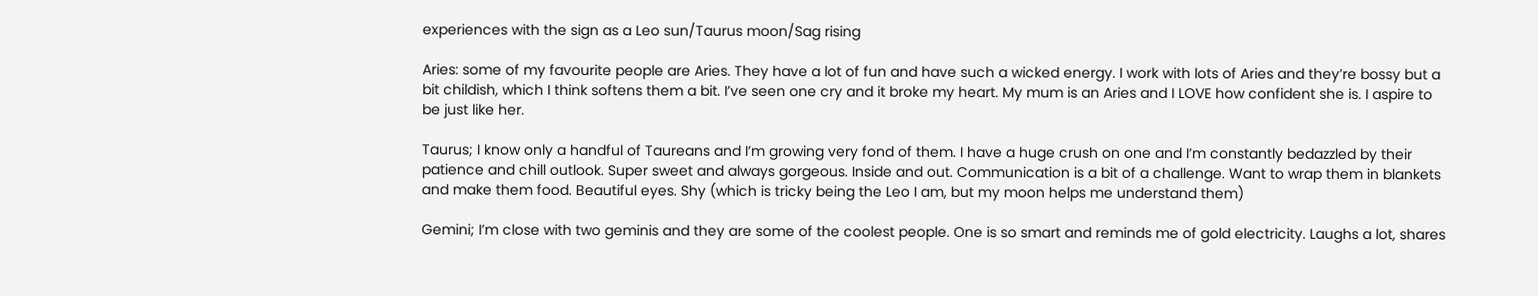experiences with the sign as a Leo sun/Taurus moon/Sag rising

Aries: some of my favourite people are Aries. They have a lot of fun and have such a wicked energy. I work with lots of Aries and they’re bossy but a bit childish, which I think softens them a bit. I’ve seen one cry and it broke my heart. My mum is an Aries and I LOVE how confident she is. I aspire to be just like her.

Taurus; I know only a handful of Taureans and I’m growing very fond of them. I have a huge crush on one and I’m constantly bedazzled by their patience and chill outlook. Super sweet and always gorgeous. Inside and out. Communication is a bit of a challenge. Want to wrap them in blankets and make them food. Beautiful eyes. Shy (which is tricky being the Leo I am, but my moon helps me understand them)

Gemini; I’m close with two geminis and they are some of the coolest people. One is so smart and reminds me of gold electricity. Laughs a lot, shares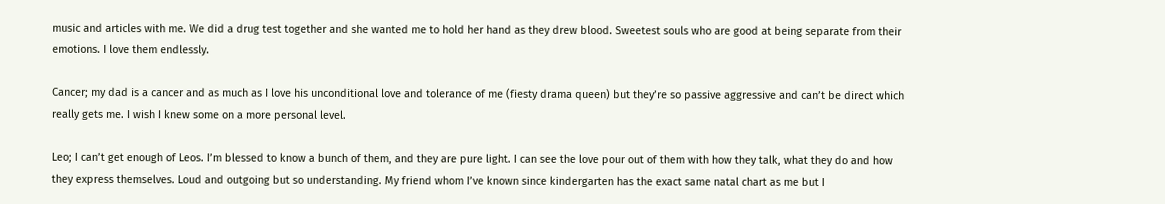music and articles with me. We did a drug test together and she wanted me to hold her hand as they drew blood. Sweetest souls who are good at being separate from their emotions. I love them endlessly.

Cancer; my dad is a cancer and as much as I love his unconditional love and tolerance of me (fiesty drama queen) but they’re so passive aggressive and can’t be direct which really gets me. I wish I knew some on a more personal level.

Leo; I can’t get enough of Leos. I’m blessed to know a bunch of them, and they are pure light. I can see the love pour out of them with how they talk, what they do and how they express themselves. Loud and outgoing but so understanding. My friend whom I’ve known since kindergarten has the exact same natal chart as me but I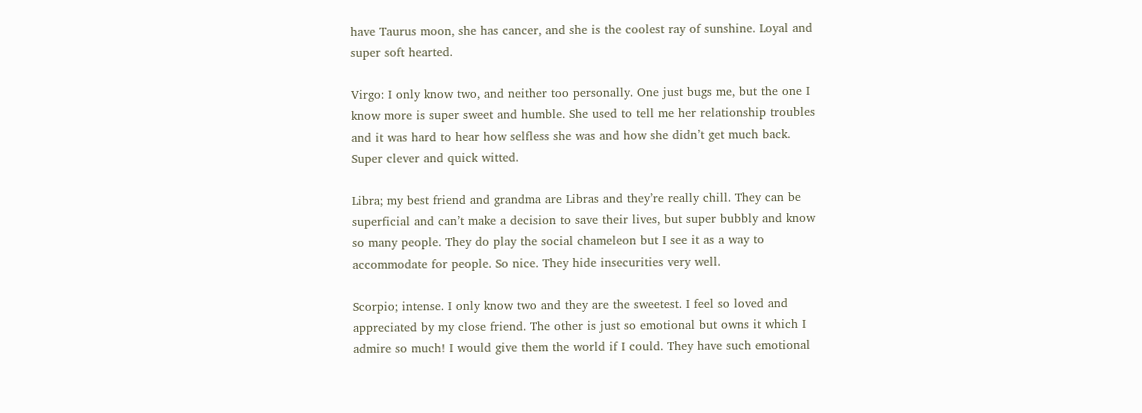have Taurus moon, she has cancer, and she is the coolest ray of sunshine. Loyal and super soft hearted.

Virgo: I only know two, and neither too personally. One just bugs me, but the one I know more is super sweet and humble. She used to tell me her relationship troubles and it was hard to hear how selfless she was and how she didn’t get much back. Super clever and quick witted.

Libra; my best friend and grandma are Libras and they’re really chill. They can be superficial and can’t make a decision to save their lives, but super bubbly and know so many people. They do play the social chameleon but I see it as a way to accommodate for people. So nice. They hide insecurities very well.

Scorpio; intense. I only know two and they are the sweetest. I feel so loved and appreciated by my close friend. The other is just so emotional but owns it which I admire so much! I would give them the world if I could. They have such emotional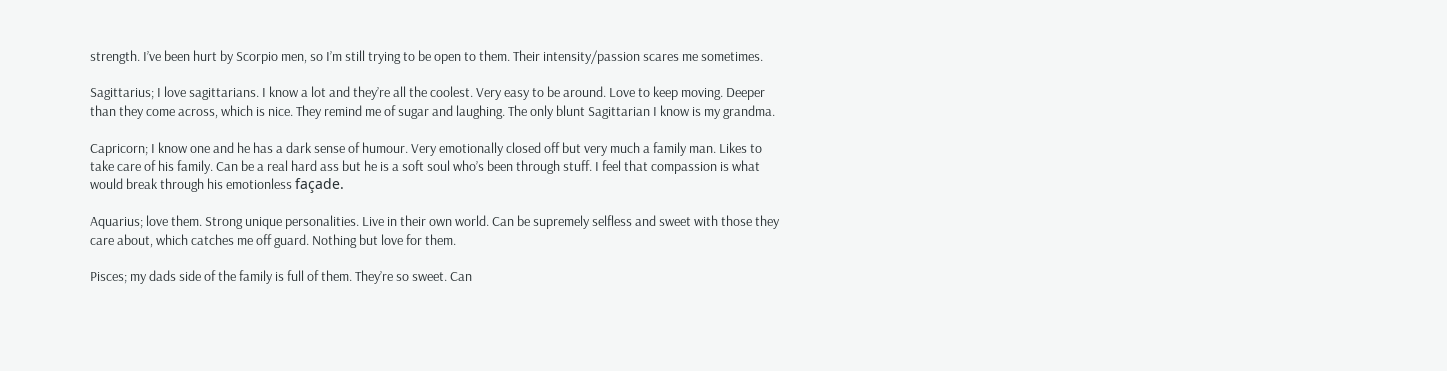strength. I’ve been hurt by Scorpio men, so I’m still trying to be open to them. Their intensity/passion scares me sometimes.

Sagittarius; I love sagittarians. I know a lot and they’re all the coolest. Very easy to be around. Love to keep moving. Deeper than they come across, which is nice. They remind me of sugar and laughing. The only blunt Sagittarian I know is my grandma.

Capricorn; I know one and he has a dark sense of humour. Very emotionally closed off but very much a family man. Likes to take care of his family. Can be a real hard ass but he is a soft soul who’s been through stuff. I feel that compassion is what would break through his emotionless façade.

Aquarius; love them. Strong unique personalities. Live in their own world. Can be supremely selfless and sweet with those they care about, which catches me off guard. Nothing but love for them.

Pisces; my dads side of the family is full of them. They’re so sweet. Can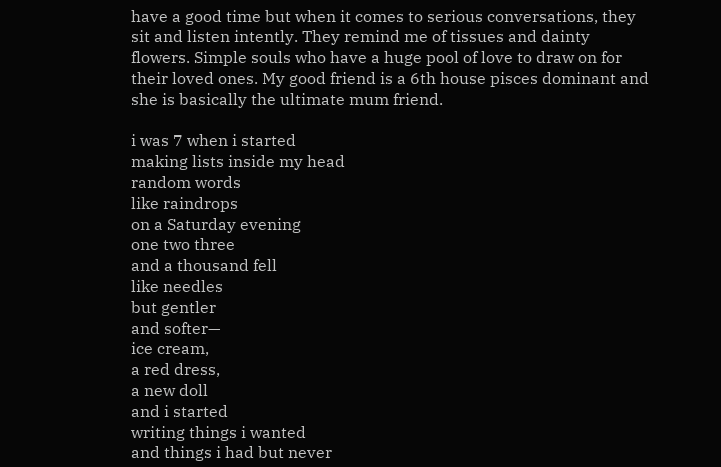have a good time but when it comes to serious conversations, they sit and listen intently. They remind me of tissues and dainty flowers. Simple souls who have a huge pool of love to draw on for their loved ones. My good friend is a 6th house pisces dominant and she is basically the ultimate mum friend.

i was 7 when i started
making lists inside my head
random words
like raindrops
on a Saturday evening
one two three
and a thousand fell
like needles
but gentler
and softer—
ice cream,
a red dress,
a new doll
and i started
writing things i wanted
and things i had but never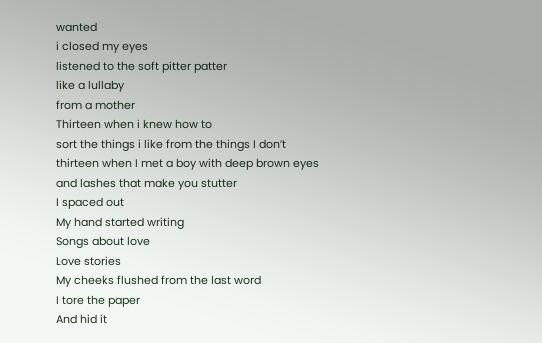wanted
i closed my eyes
listened to the soft pitter patter
like a lullaby
from a mother
Thirteen when i knew how to
sort the things i like from the things I don’t
thirteen when I met a boy with deep brown eyes
and lashes that make you stutter
I spaced out
My hand started writing
Songs about love
Love stories
My cheeks flushed from the last word
I tore the paper
And hid it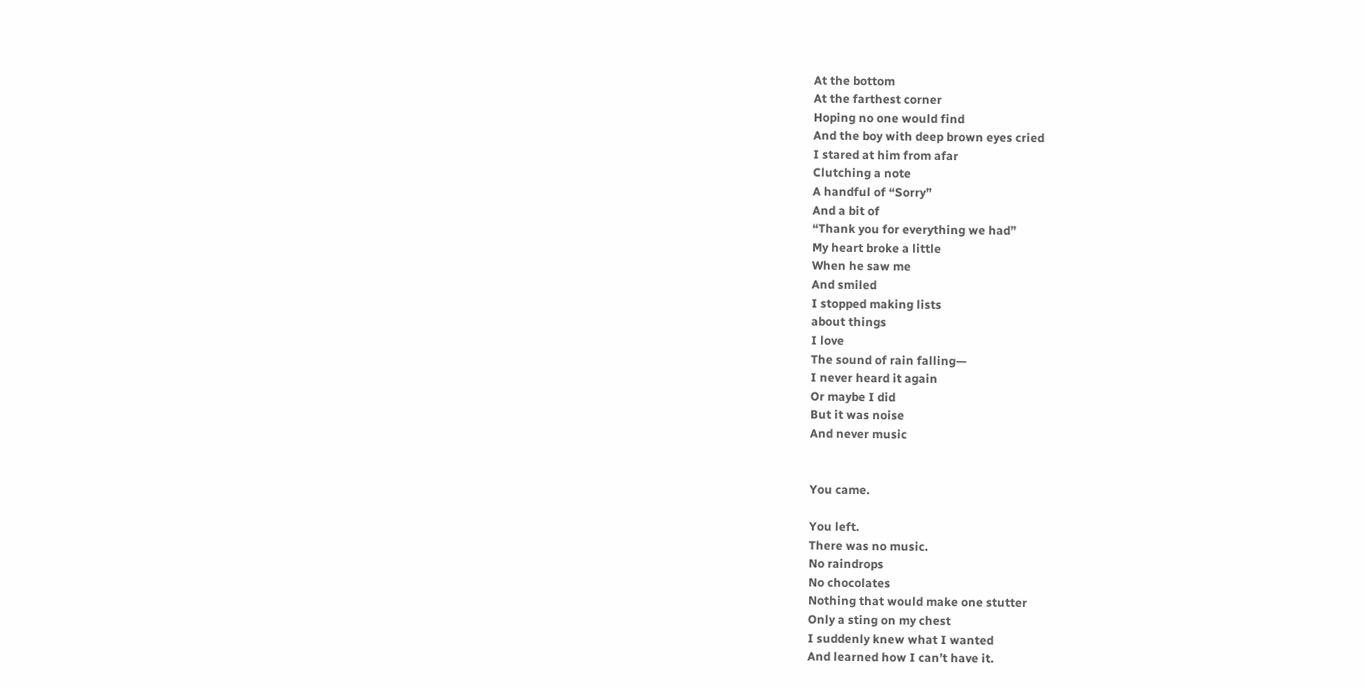At the bottom
At the farthest corner
Hoping no one would find
And the boy with deep brown eyes cried
I stared at him from afar
Clutching a note
A handful of “Sorry”
And a bit of
“Thank you for everything we had”
My heart broke a little
When he saw me
And smiled
I stopped making lists
about things
I love
The sound of rain falling—
I never heard it again
Or maybe I did
But it was noise
And never music


You came.

You left.
There was no music.
No raindrops
No chocolates
Nothing that would make one stutter
Only a sting on my chest
I suddenly knew what I wanted
And learned how I can’t have it.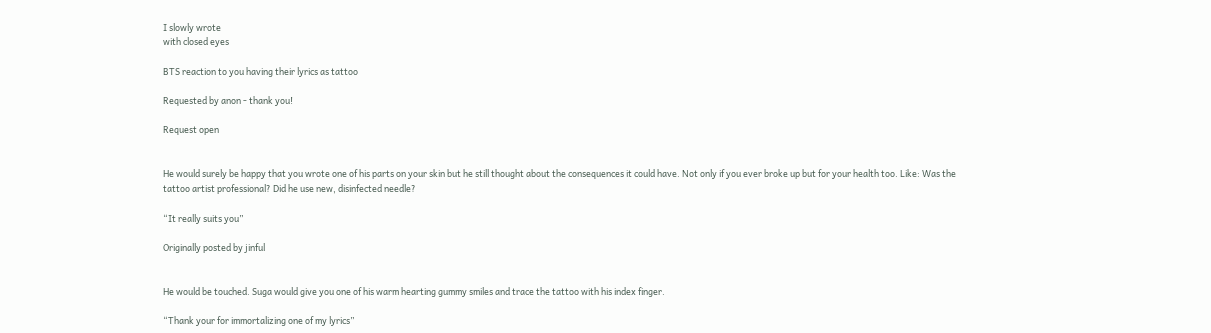I slowly wrote
with closed eyes

BTS reaction to you having their lyrics as tattoo

Requested by anon - thank you!

Request open


He would surely be happy that you wrote one of his parts on your skin but he still thought about the consequences it could have. Not only if you ever broke up but for your health too. Like: Was the tattoo artist professional? Did he use new, disinfected needle?

“It really suits you”

Originally posted by jinful


He would be touched. Suga would give you one of his warm hearting gummy smiles and trace the tattoo with his index finger.

“Thank your for immortalizing one of my lyrics”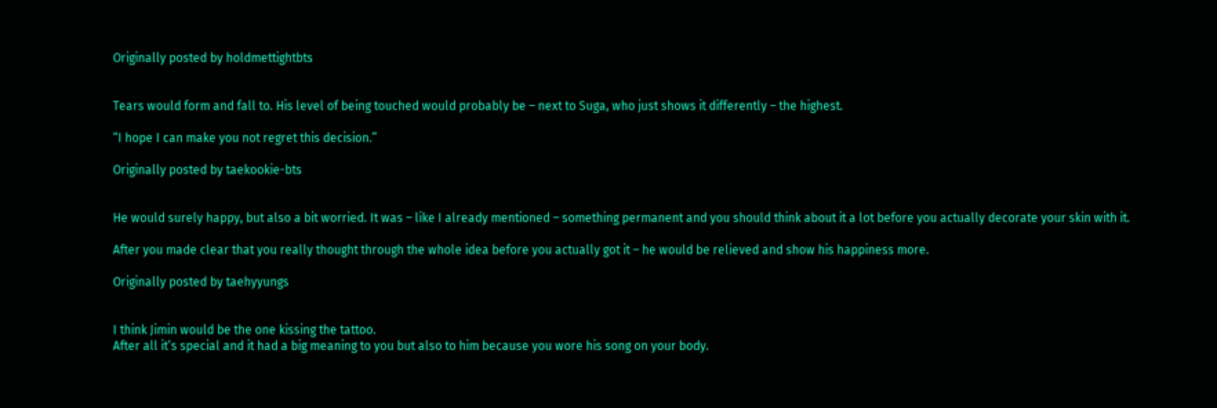Originally posted by holdmettightbts


Tears would form and fall to. His level of being touched would probably be – next to Suga, who just shows it differently – the highest.

“I hope I can make you not regret this decision.”

Originally posted by taekookie-bts


He would surely happy, but also a bit worried. It was – like I already mentioned – something permanent and you should think about it a lot before you actually decorate your skin with it.

After you made clear that you really thought through the whole idea before you actually got it – he would be relieved and show his happiness more.

Originally posted by taehyyungs


I think Jimin would be the one kissing the tattoo.
After all it’s special and it had a big meaning to you but also to him because you wore his song on your body.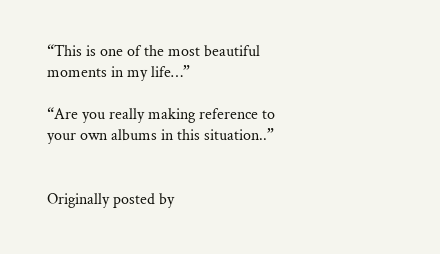“This is one of the most beautiful moments in my life…”

“Are you really making reference to your own albums in this situation..”


Originally posted by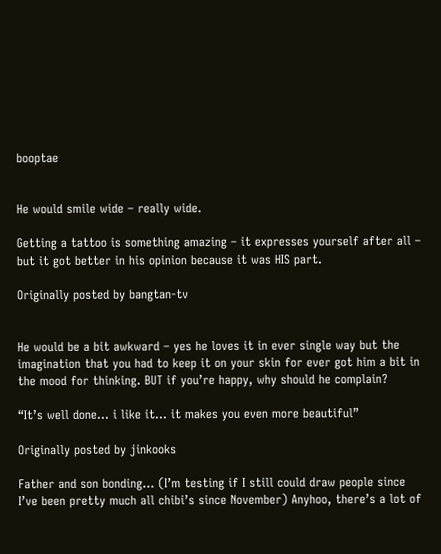booptae


He would smile wide – really wide.

Getting a tattoo is something amazing – it expresses yourself after all – but it got better in his opinion because it was HIS part.

Originally posted by bangtan-tv


He would be a bit awkward – yes he loves it in ever single way but the imagination that you had to keep it on your skin for ever got him a bit in the mood for thinking. BUT if you’re happy, why should he complain?

“It’s well done… i like it… it makes you even more beautiful”

Originally posted by jinkooks

Father and son bonding… (I’m testing if I still could draw people since I’ve been pretty much all chibi’s since November) Anyhoo, there’s a lot of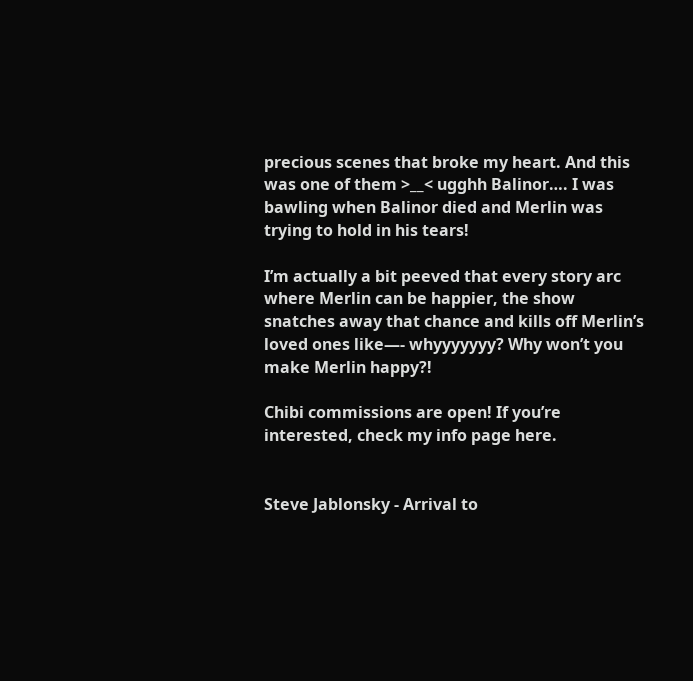precious scenes that broke my heart. And this was one of them >__< ugghh Balinor…. I was bawling when Balinor died and Merlin was trying to hold in his tears!

I’m actually a bit peeved that every story arc where Merlin can be happier, the show snatches away that chance and kills off Merlin’s loved ones like—- whyyyyyyy? Why won’t you make Merlin happy?!

Chibi commissions are open! If you’re interested, check my info page here.


Steve Jablonsky - Arrival to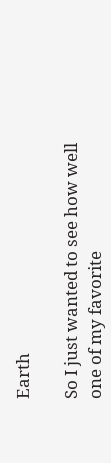Earth

So I just wanted to see how well one of my favorite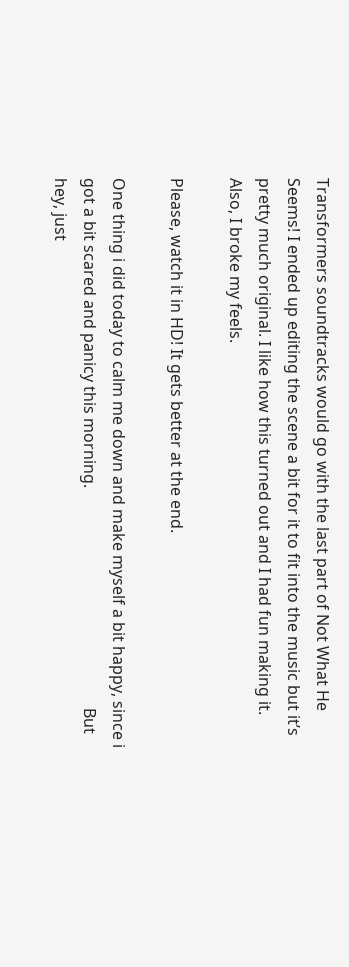Transformers soundtracks would go with the last part of Not What He Seems! I ended up editing the scene a bit for it to fit into the music but it’s pretty much original. I like how this turned out and I had fun making it. Also, I broke my feels.

Please, watch it in HD! It gets better at the end.

One thing i did today to calm me down and make myself a bit happy, since i got a bit scared and panicy this morning.                                                       But hey, just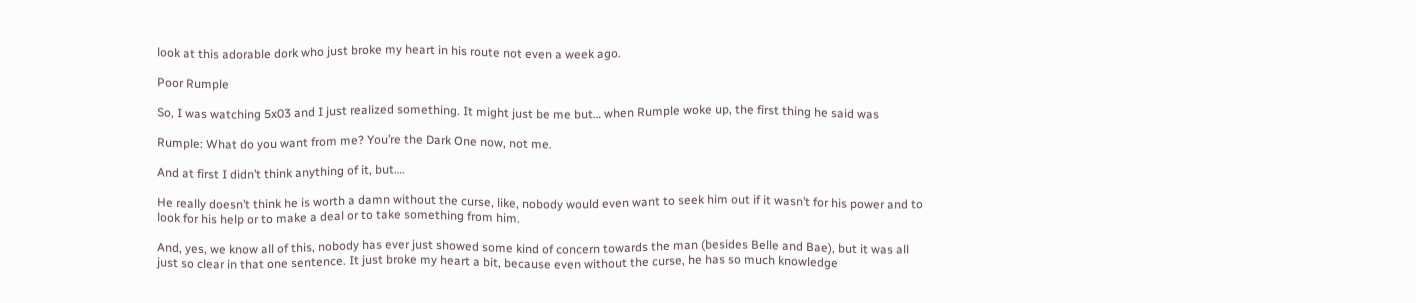look at this adorable dork who just broke my heart in his route not even a week ago.

Poor Rumple

So, I was watching 5x03 and I just realized something. It might just be me but… when Rumple woke up, the first thing he said was

Rumple: What do you want from me? You’re the Dark One now, not me.

And at first I didn’t think anything of it, but….

He really doesn’t think he is worth a damn without the curse, like, nobody would even want to seek him out if it wasn’t for his power and to look for his help or to make a deal or to take something from him.

And, yes, we know all of this, nobody has ever just showed some kind of concern towards the man (besides Belle and Bae), but it was all just so clear in that one sentence. It just broke my heart a bit, because even without the curse, he has so much knowledge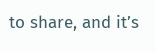to share, and it’s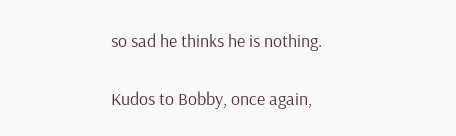so sad he thinks he is nothing.

Kudos to Bobby, once again,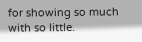for showing so much with so little.